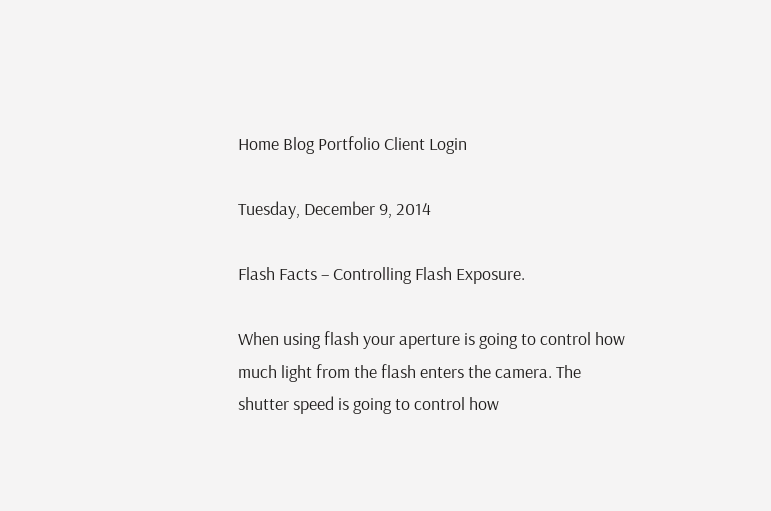Home Blog Portfolio Client Login

Tuesday, December 9, 2014

Flash Facts – Controlling Flash Exposure.

When using flash your aperture is going to control how much light from the flash enters the camera. The shutter speed is going to control how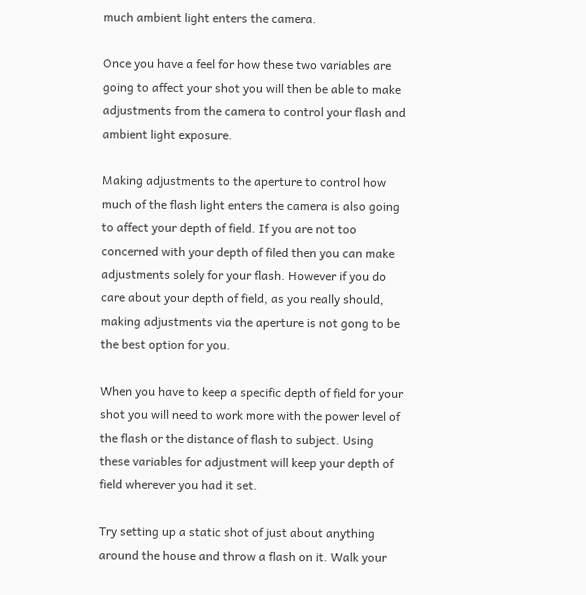much ambient light enters the camera.

Once you have a feel for how these two variables are going to affect your shot you will then be able to make adjustments from the camera to control your flash and ambient light exposure.

Making adjustments to the aperture to control how much of the flash light enters the camera is also going to affect your depth of field. If you are not too concerned with your depth of filed then you can make adjustments solely for your flash. However if you do care about your depth of field, as you really should, making adjustments via the aperture is not gong to be the best option for you.

When you have to keep a specific depth of field for your shot you will need to work more with the power level of the flash or the distance of flash to subject. Using these variables for adjustment will keep your depth of field wherever you had it set.

Try setting up a static shot of just about anything around the house and throw a flash on it. Walk your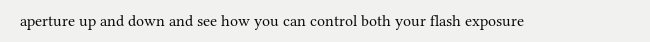aperture up and down and see how you can control both your flash exposure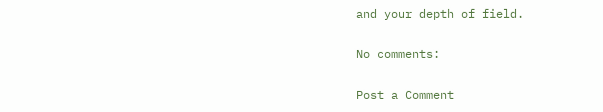and your depth of field.

No comments:

Post a Comment